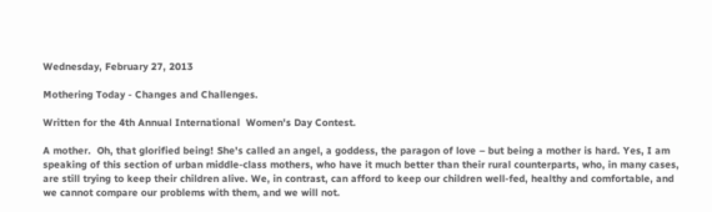Wednesday, February 27, 2013

Mothering Today - Changes and Challenges.

Written for the 4th Annual International  Women's Day Contest.

A mother.  Oh, that glorified being! She's called an angel, a goddess, the paragon of love – but being a mother is hard. Yes, I am speaking of this section of urban middle-class mothers, who have it much better than their rural counterparts, who, in many cases, are still trying to keep their children alive. We, in contrast, can afford to keep our children well-fed, healthy and comfortable, and we cannot compare our problems with them, and we will not.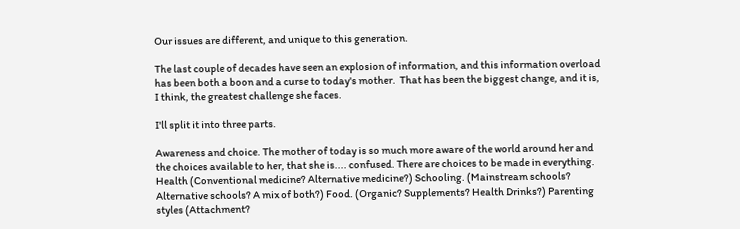Our issues are different, and unique to this generation.

The last couple of decades have seen an explosion of information, and this information overload has been both a boon and a curse to today's mother.  That has been the biggest change, and it is, I think, the greatest challenge she faces.

I'll split it into three parts.

Awareness and choice. The mother of today is so much more aware of the world around her and the choices available to her, that she is.... confused. There are choices to be made in everything. Health (Conventional medicine? Alternative medicine?) Schooling. (Mainstream schools? Alternative schools? A mix of both?) Food. (Organic? Supplements? Health Drinks?) Parenting styles (Attachment?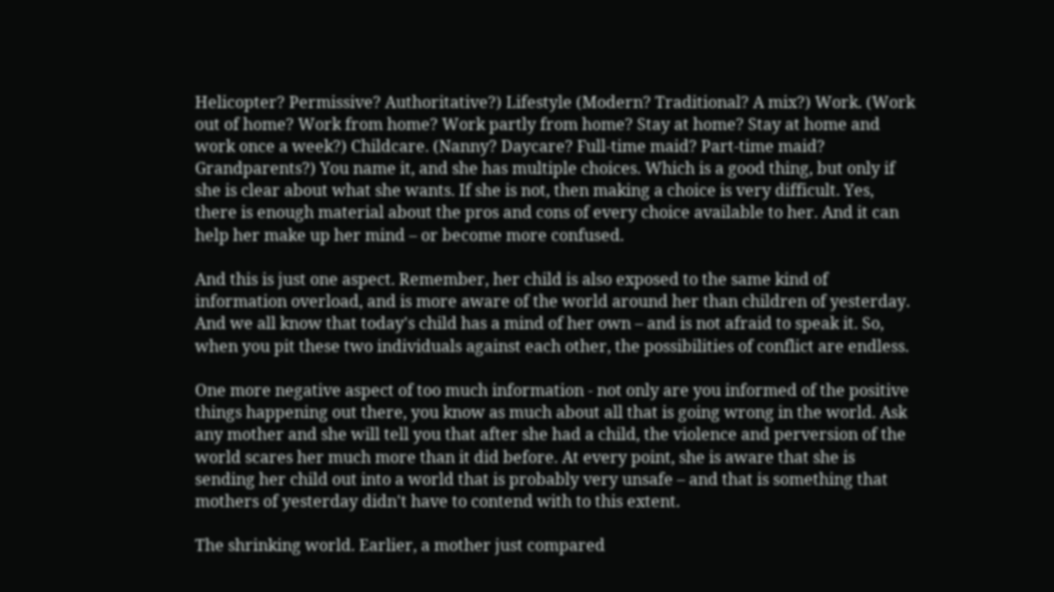Helicopter? Permissive? Authoritative?) Lifestyle (Modern? Traditional? A mix?) Work. (Work out of home? Work from home? Work partly from home? Stay at home? Stay at home and work once a week?) Childcare. (Nanny? Daycare? Full-time maid? Part-time maid? Grandparents?) You name it, and she has multiple choices. Which is a good thing, but only if she is clear about what she wants. If she is not, then making a choice is very difficult. Yes, there is enough material about the pros and cons of every choice available to her. And it can help her make up her mind – or become more confused.

And this is just one aspect. Remember, her child is also exposed to the same kind of information overload, and is more aware of the world around her than children of yesterday. And we all know that today's child has a mind of her own – and is not afraid to speak it. So, when you pit these two individuals against each other, the possibilities of conflict are endless.

One more negative aspect of too much information - not only are you informed of the positive things happening out there, you know as much about all that is going wrong in the world. Ask any mother and she will tell you that after she had a child, the violence and perversion of the world scares her much more than it did before. At every point, she is aware that she is sending her child out into a world that is probably very unsafe – and that is something that mothers of yesterday didn't have to contend with to this extent.

The shrinking world. Earlier, a mother just compared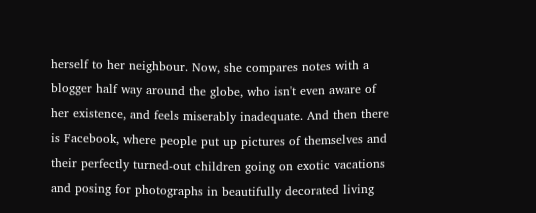herself to her neighbour. Now, she compares notes with a blogger half way around the globe, who isn't even aware of her existence, and feels miserably inadequate. And then there is Facebook, where people put up pictures of themselves and their perfectly turned-out children going on exotic vacations and posing for photographs in beautifully decorated living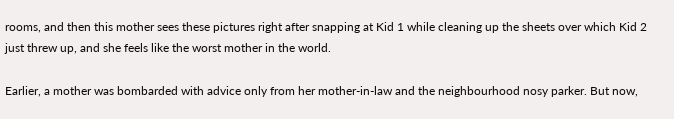rooms, and then this mother sees these pictures right after snapping at Kid 1 while cleaning up the sheets over which Kid 2 just threw up, and she feels like the worst mother in the world.

Earlier, a mother was bombarded with advice only from her mother-in-law and the neighbourhood nosy parker. But now,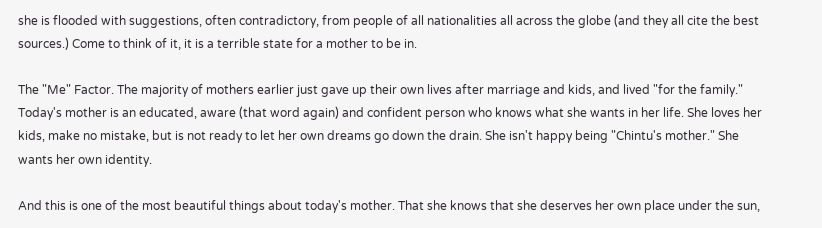she is flooded with suggestions, often contradictory, from people of all nationalities all across the globe (and they all cite the best sources.) Come to think of it, it is a terrible state for a mother to be in.

The "Me" Factor. The majority of mothers earlier just gave up their own lives after marriage and kids, and lived "for the family." Today's mother is an educated, aware (that word again) and confident person who knows what she wants in her life. She loves her kids, make no mistake, but is not ready to let her own dreams go down the drain. She isn't happy being "Chintu's mother." She wants her own identity.

And this is one of the most beautiful things about today's mother. That she knows that she deserves her own place under the sun,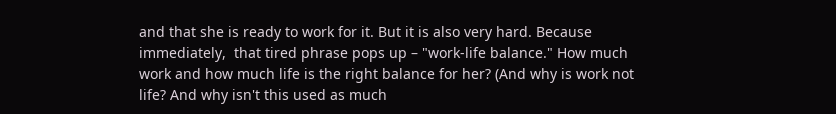and that she is ready to work for it. But it is also very hard. Because immediately,  that tired phrase pops up – "work-life balance." How much work and how much life is the right balance for her? (And why is work not life? And why isn't this used as much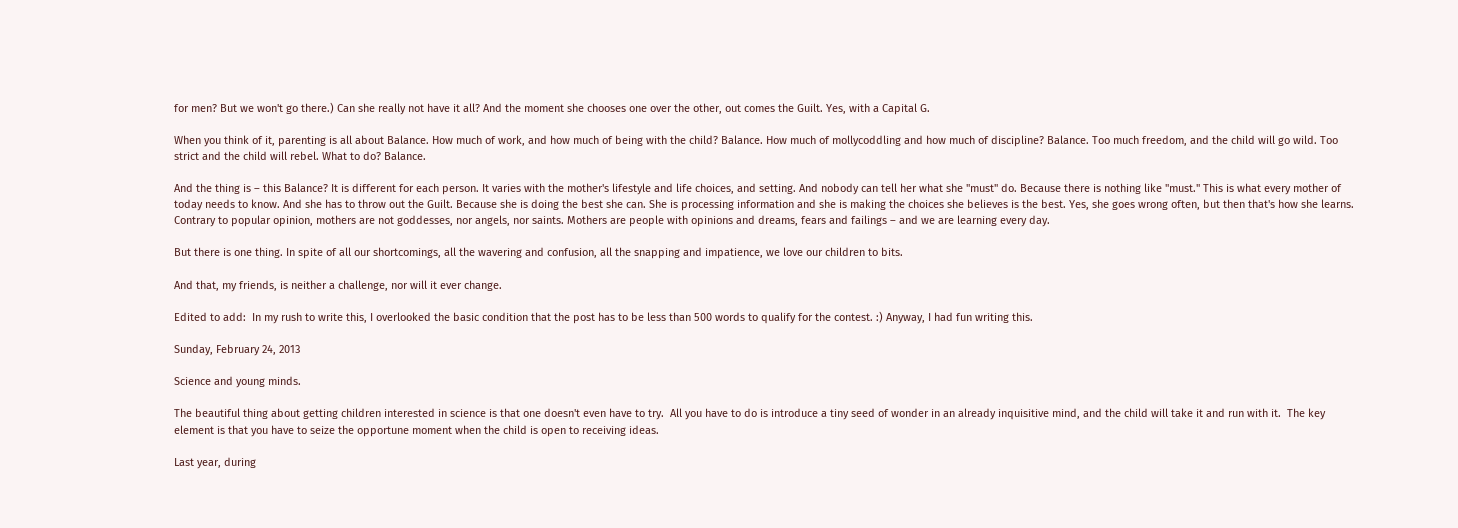for men? But we won't go there.) Can she really not have it all? And the moment she chooses one over the other, out comes the Guilt. Yes, with a Capital G.

When you think of it, parenting is all about Balance. How much of work, and how much of being with the child? Balance. How much of mollycoddling and how much of discipline? Balance. Too much freedom, and the child will go wild. Too strict and the child will rebel. What to do? Balance.

And the thing is – this Balance? It is different for each person. It varies with the mother's lifestyle and life choices, and setting. And nobody can tell her what she "must" do. Because there is nothing like "must." This is what every mother of today needs to know. And she has to throw out the Guilt. Because she is doing the best she can. She is processing information and she is making the choices she believes is the best. Yes, she goes wrong often, but then that's how she learns. Contrary to popular opinion, mothers are not goddesses, nor angels, nor saints. Mothers are people with opinions and dreams, fears and failings – and we are learning every day.

But there is one thing. In spite of all our shortcomings, all the wavering and confusion, all the snapping and impatience, we love our children to bits.

And that, my friends, is neither a challenge, nor will it ever change.

Edited to add:  In my rush to write this, I overlooked the basic condition that the post has to be less than 500 words to qualify for the contest. :) Anyway, I had fun writing this.

Sunday, February 24, 2013

Science and young minds.

The beautiful thing about getting children interested in science is that one doesn't even have to try.  All you have to do is introduce a tiny seed of wonder in an already inquisitive mind, and the child will take it and run with it.  The key element is that you have to seize the opportune moment when the child is open to receiving ideas.

Last year, during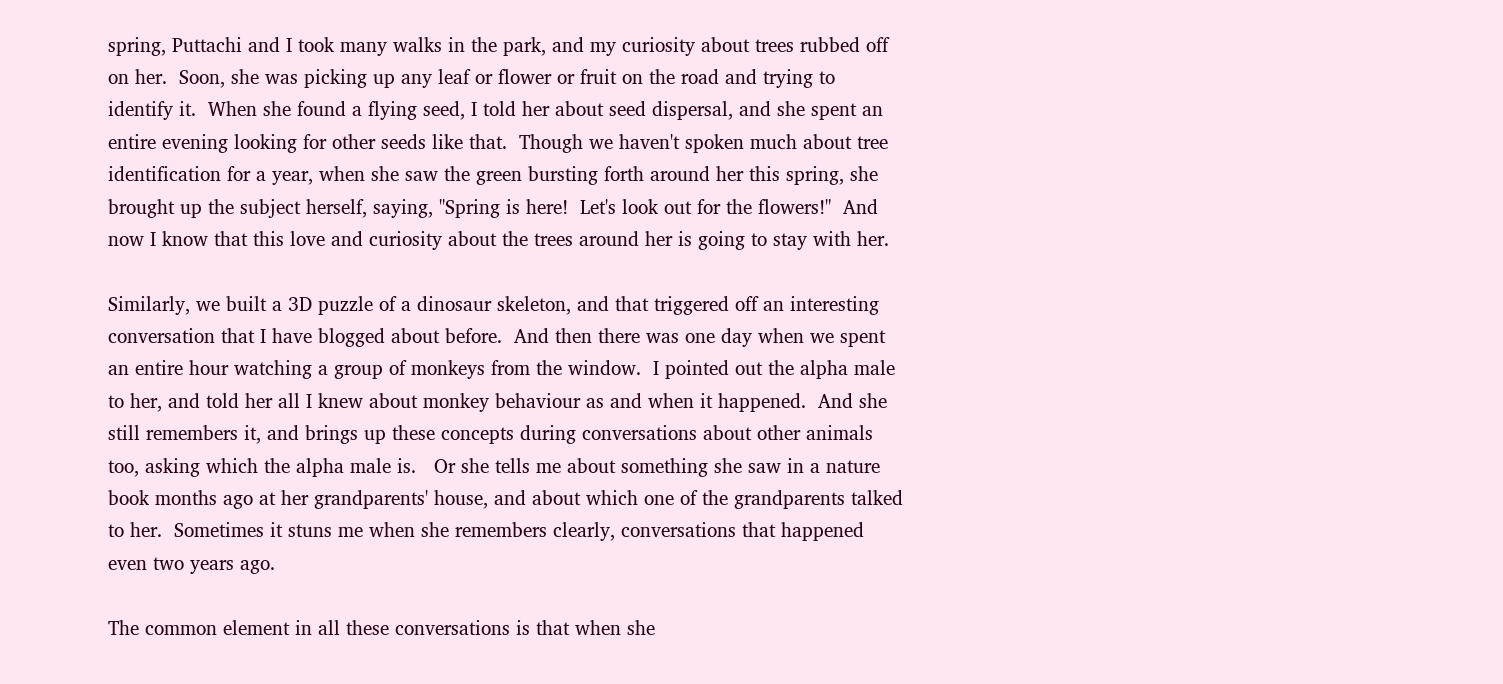spring, Puttachi and I took many walks in the park, and my curiosity about trees rubbed off on her.  Soon, she was picking up any leaf or flower or fruit on the road and trying to identify it.  When she found a flying seed, I told her about seed dispersal, and she spent an entire evening looking for other seeds like that.  Though we haven't spoken much about tree identification for a year, when she saw the green bursting forth around her this spring, she brought up the subject herself, saying, "Spring is here!  Let's look out for the flowers!"  And now I know that this love and curiosity about the trees around her is going to stay with her.

Similarly, we built a 3D puzzle of a dinosaur skeleton, and that triggered off an interesting conversation that I have blogged about before.  And then there was one day when we spent an entire hour watching a group of monkeys from the window.  I pointed out the alpha male to her, and told her all I knew about monkey behaviour as and when it happened.  And she still remembers it, and brings up these concepts during conversations about other animals too, asking which the alpha male is.   Or she tells me about something she saw in a nature book months ago at her grandparents' house, and about which one of the grandparents talked to her.  Sometimes it stuns me when she remembers clearly, conversations that happened even two years ago.

The common element in all these conversations is that when she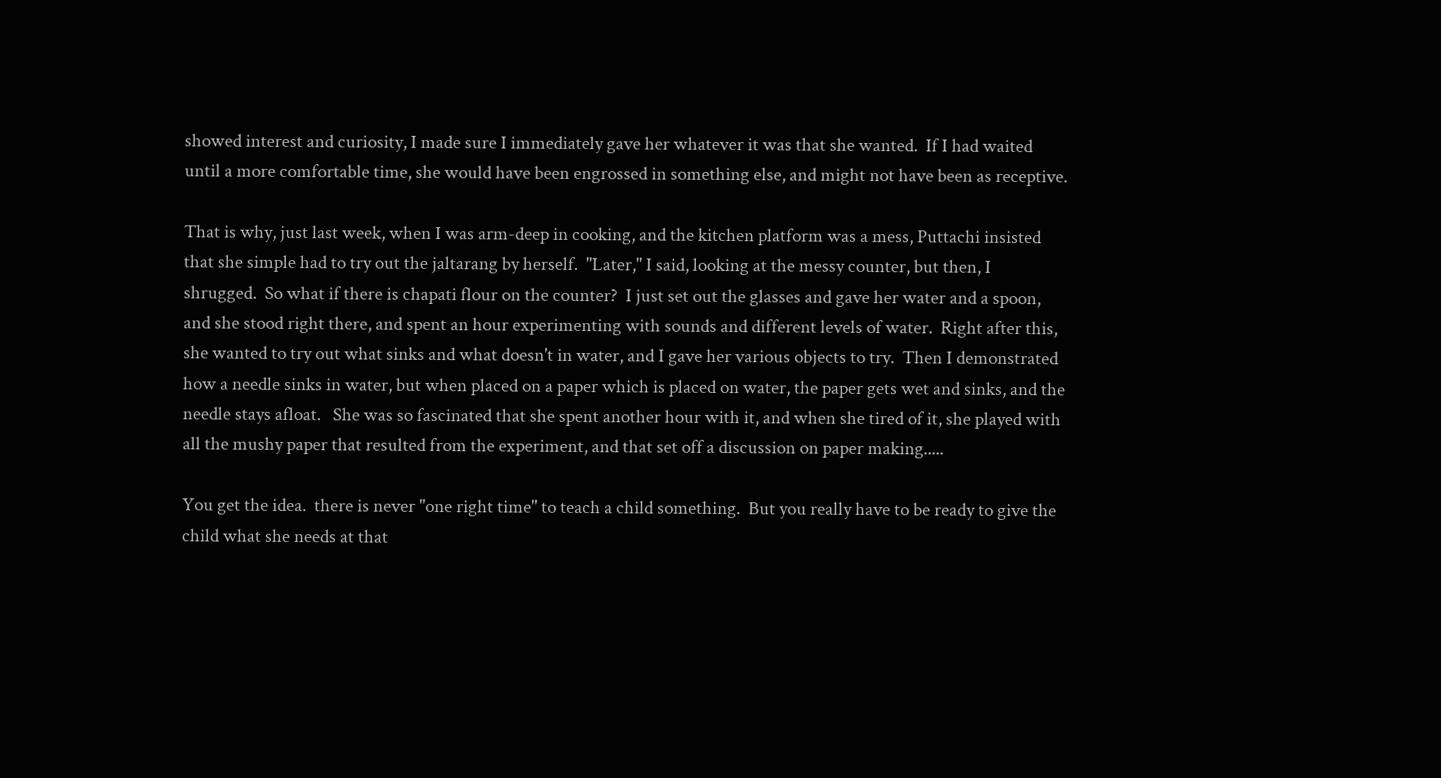showed interest and curiosity, I made sure I immediately gave her whatever it was that she wanted.  If I had waited until a more comfortable time, she would have been engrossed in something else, and might not have been as receptive.

That is why, just last week, when I was arm-deep in cooking, and the kitchen platform was a mess, Puttachi insisted that she simple had to try out the jaltarang by herself.  "Later," I said, looking at the messy counter, but then, I shrugged.  So what if there is chapati flour on the counter?  I just set out the glasses and gave her water and a spoon, and she stood right there, and spent an hour experimenting with sounds and different levels of water.  Right after this, she wanted to try out what sinks and what doesn't in water, and I gave her various objects to try.  Then I demonstrated how a needle sinks in water, but when placed on a paper which is placed on water, the paper gets wet and sinks, and the needle stays afloat.   She was so fascinated that she spent another hour with it, and when she tired of it, she played with all the mushy paper that resulted from the experiment, and that set off a discussion on paper making.....

You get the idea.  there is never "one right time" to teach a child something.  But you really have to be ready to give the child what she needs at that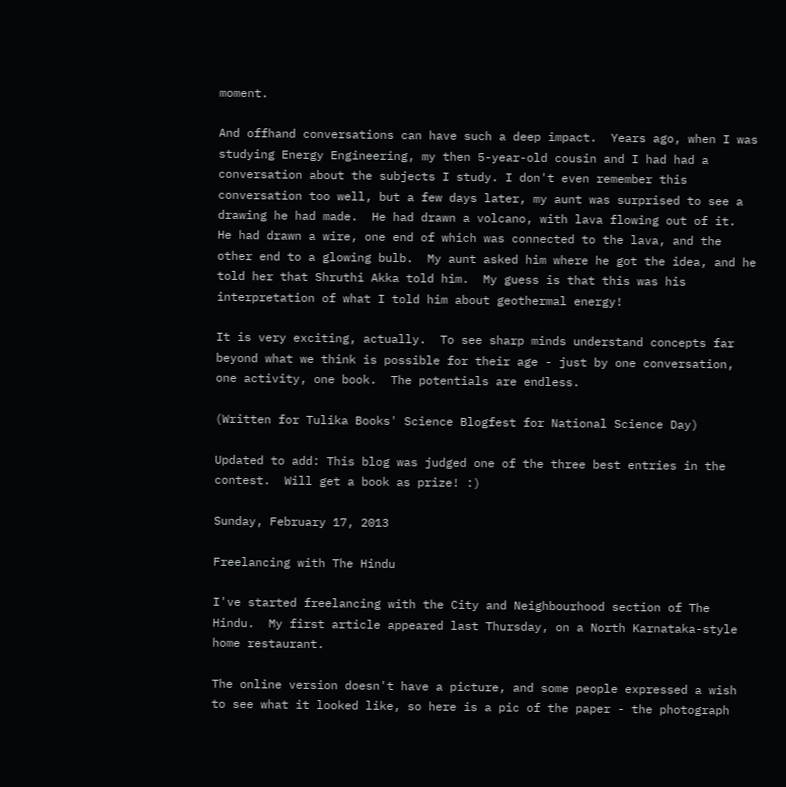moment.

And offhand conversations can have such a deep impact.  Years ago, when I was studying Energy Engineering, my then 5-year-old cousin and I had had a conversation about the subjects I study. I don't even remember this conversation too well, but a few days later, my aunt was surprised to see a drawing he had made.  He had drawn a volcano, with lava flowing out of it.  He had drawn a wire, one end of which was connected to the lava, and the other end to a glowing bulb.  My aunt asked him where he got the idea, and he told her that Shruthi Akka told him.  My guess is that this was his interpretation of what I told him about geothermal energy!

It is very exciting, actually.  To see sharp minds understand concepts far beyond what we think is possible for their age - just by one conversation, one activity, one book.  The potentials are endless.

(Written for Tulika Books' Science Blogfest for National Science Day)

Updated to add: This blog was judged one of the three best entries in the contest.  Will get a book as prize! :)

Sunday, February 17, 2013

Freelancing with The Hindu

I've started freelancing with the City and Neighbourhood section of The Hindu.  My first article appeared last Thursday, on a North Karnataka-style home restaurant.

The online version doesn't have a picture, and some people expressed a wish to see what it looked like, so here is a pic of the paper - the photograph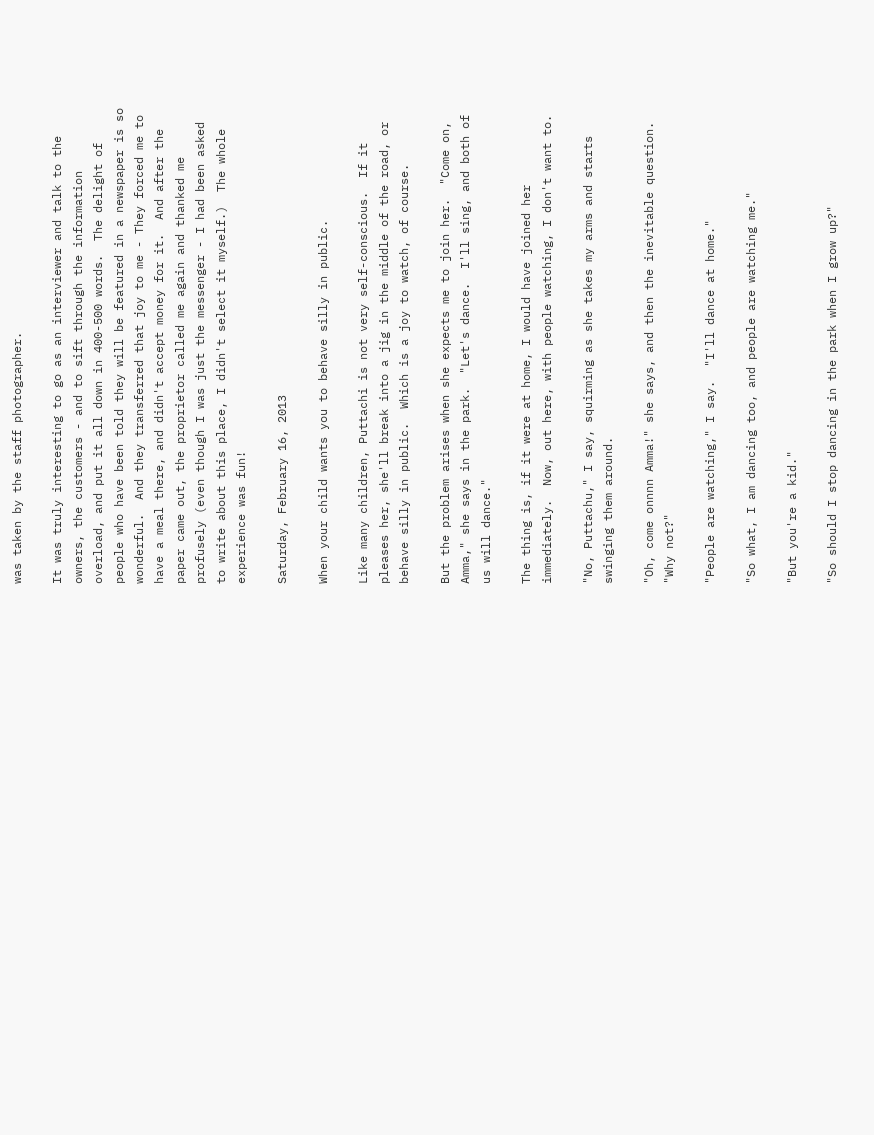was taken by the staff photographer.

It was truly interesting to go as an interviewer and talk to the owners, the customers - and to sift through the information overload, and put it all down in 400-500 words.  The delight of people who have been told they will be featured in a newspaper is so wonderful.  And they transferred that joy to me - They forced me to have a meal there, and didn't accept money for it.  And after the paper came out, the proprietor called me again and thanked me profusely (even though I was just the messenger - I had been asked to write about this place, I didn't select it myself.)  The whole experience was fun!

Saturday, February 16, 2013

When your child wants you to behave silly in public.

Like many children, Puttachi is not very self-conscious.  If it pleases her, she'll break into a jig in the middle of the road, or behave silly in public.  Which is a joy to watch, of course.

But the problem arises when she expects me to join her.  "Come on, Amma," she says in the park.  "Let's dance.  I'll sing, and both of us will dance."

The thing is, if it were at home, I would have joined her immediately.  Now, out here, with people watching, I don't want to.

"No, Puttachu," I say, squirming as she takes my arms and starts swinging them around.

"Oh, come onnnn Amma!" she says, and then the inevitable question.  "Why not?"

"People are watching," I say.  "I'll dance at home."

"So what, I am dancing too, and people are watching me."

"But you're a kid."

"So should I stop dancing in the park when I grow up?"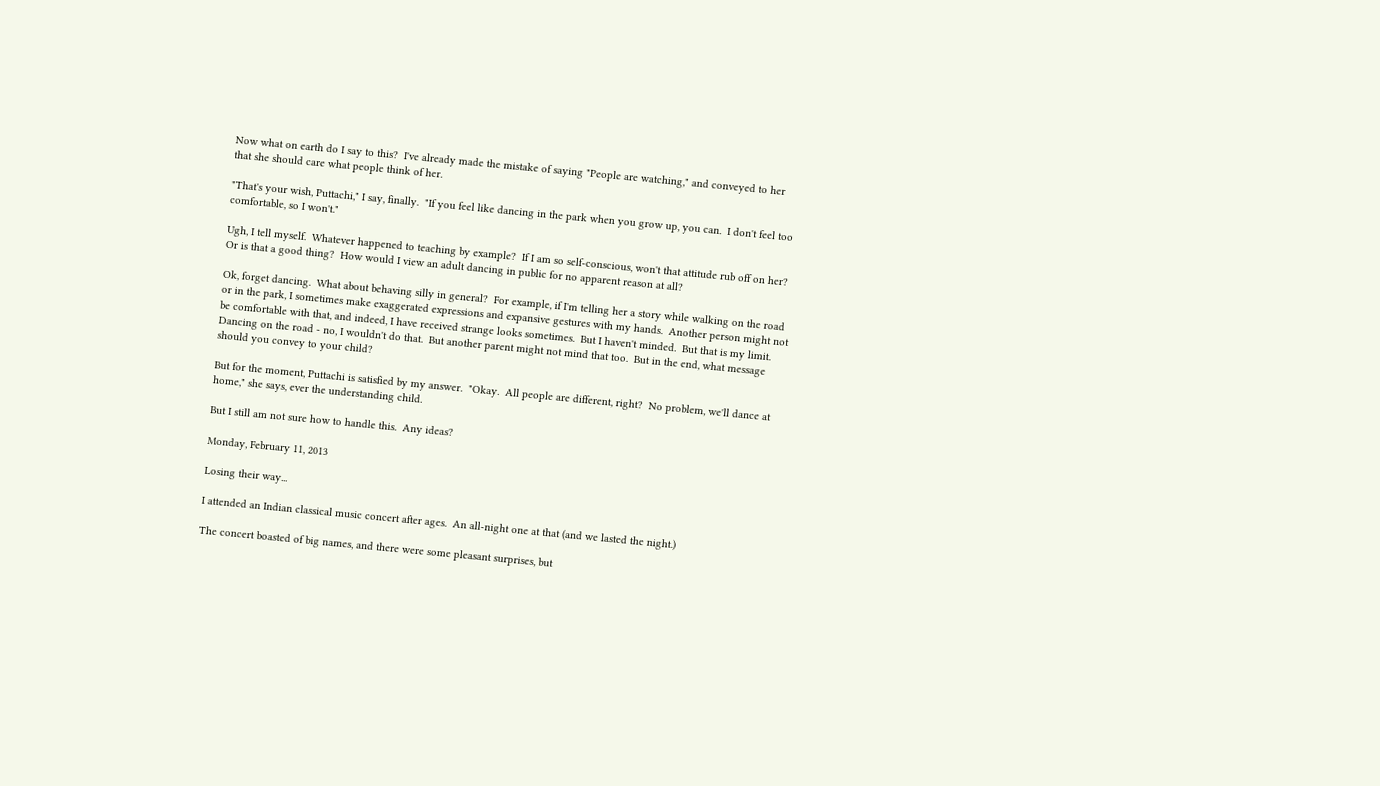Now what on earth do I say to this?  I've already made the mistake of saying "People are watching," and conveyed to her that she should care what people think of her.

"That's your wish, Puttachi," I say, finally.  "If you feel like dancing in the park when you grow up, you can.  I don't feel too comfortable, so I won't."

Ugh, I tell myself.  Whatever happened to teaching by example?  If I am so self-conscious, won't that attitude rub off on her?  Or is that a good thing?  How would I view an adult dancing in public for no apparent reason at all?

Ok, forget dancing.  What about behaving silly in general?  For example, if I'm telling her a story while walking on the road or in the park, I sometimes make exaggerated expressions and expansive gestures with my hands.  Another person might not be comfortable with that, and indeed, I have received strange looks sometimes.  But I haven't minded.  But that is my limit.  Dancing on the road - no, I wouldn't do that.  But another parent might not mind that too.  But in the end, what message should you convey to your child?

But for the moment, Puttachi is satisfied by my answer.  "Okay.  All people are different, right?  No problem, we'll dance at home," she says, ever the understanding child.

But I still am not sure how to handle this.  Any ideas?

Monday, February 11, 2013

Losing their way...

I attended an Indian classical music concert after ages.  An all-night one at that (and we lasted the night.)

The concert boasted of big names, and there were some pleasant surprises, but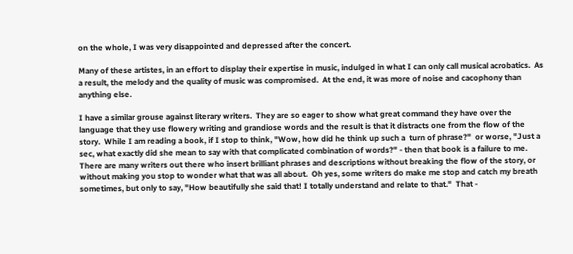on the whole, I was very disappointed and depressed after the concert.

Many of these artistes, in an effort to display their expertise in music, indulged in what I can only call musical acrobatics.  As a result, the melody and the quality of music was compromised.  At the end, it was more of noise and cacophony than anything else.

I have a similar grouse against literary writers.  They are so eager to show what great command they have over the language that they use flowery writing and grandiose words and the result is that it distracts one from the flow of the story.  While I am reading a book, if I stop to think, "Wow, how did he think up such a  turn of phrase?"  or worse, "Just a sec, what exactly did she mean to say with that complicated combination of words?" - then that book is a failure to me.  There are many writers out there who insert brilliant phrases and descriptions without breaking the flow of the story, or without making you stop to wonder what that was all about.  Oh yes, some writers do make me stop and catch my breath sometimes, but only to say, "How beautifully she said that! I totally understand and relate to that."  That -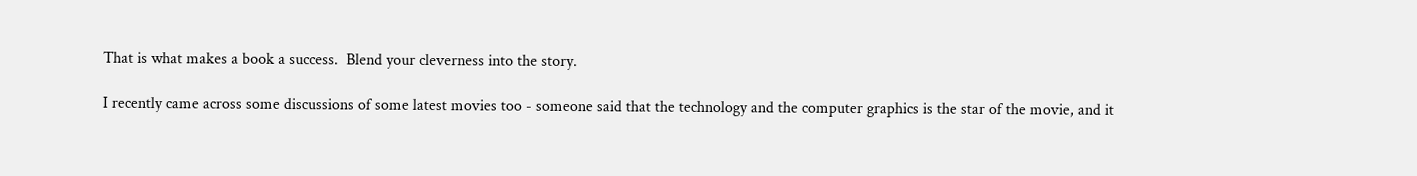That is what makes a book a success.  Blend your cleverness into the story.

I recently came across some discussions of some latest movies too - someone said that the technology and the computer graphics is the star of the movie, and it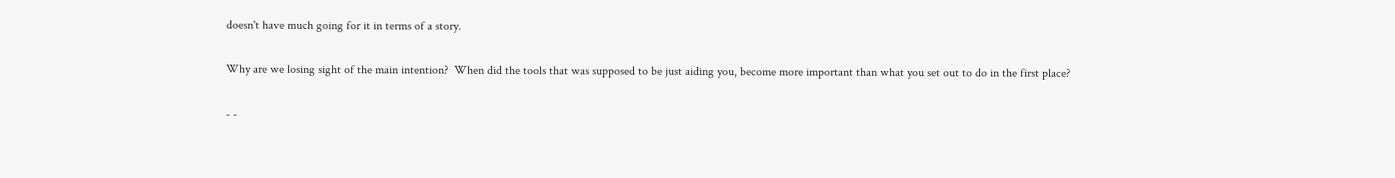doesn't have much going for it in terms of a story.

Why are we losing sight of the main intention?  When did the tools that was supposed to be just aiding you, become more important than what you set out to do in the first place?

- -